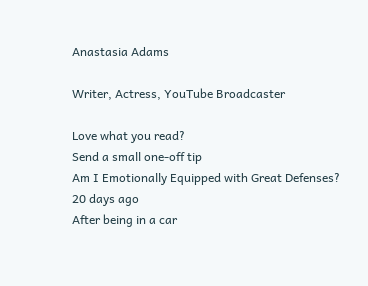Anastasia Adams

Writer, Actress, YouTube Broadcaster

Love what you read?
Send a small one-off tip
Am I Emotionally Equipped with Great Defenses?
20 days ago
After being in a car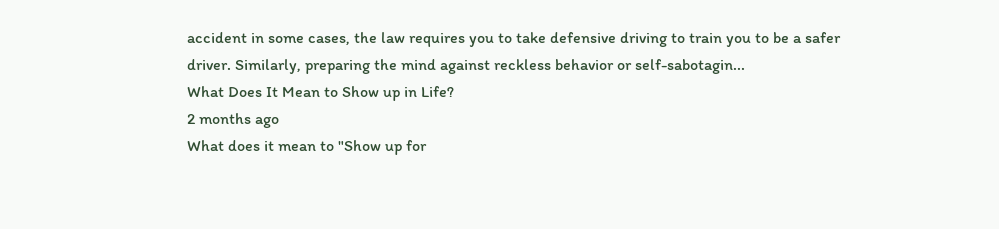accident in some cases, the law requires you to take defensive driving to train you to be a safer driver. Similarly, preparing the mind against reckless behavior or self-sabotagin...
What Does It Mean to Show up in Life?
2 months ago
What does it mean to "Show up for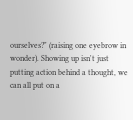ourselves?" (raising one eyebrow in wonder). Showing up isn't just putting action behind a thought, we can all put on a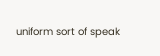uniform sort of speak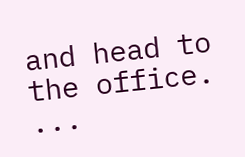and head to the office. ...